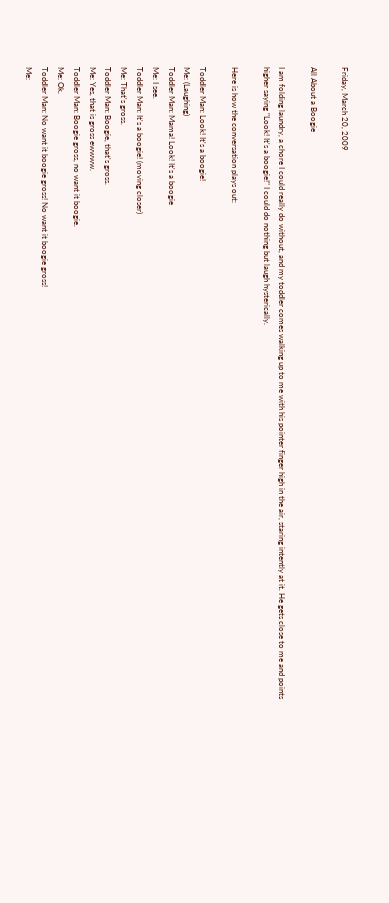Friday, March 20, 2009

All About a Boogie

I am folding laundry, a chore I could really do without, and my toddler comes walking up to me with his pointer finger high in the air, staring intently at it. He gets close to me and points higher saying "Look! It's a boogie!" I could do nothing but laugh hysterically.

Here is how the conversation plays out:

Toddler Man: Look! It's a boogie!
Me: (Laughing)
Toddler Man: Mama! Look! It's a boogie
Me: I see.
Toddler Man: It's a boogie! (moving closer)
Me: That's gross.
Toddler Man: Boogie, that's gross.
Me: Yes, that is gross ewwww.
Toddler Man: Boogie gross, no want it boogie.
Me: Ok.
Toddler Man: No want it boogie gross! No want it boogie gross!
Me: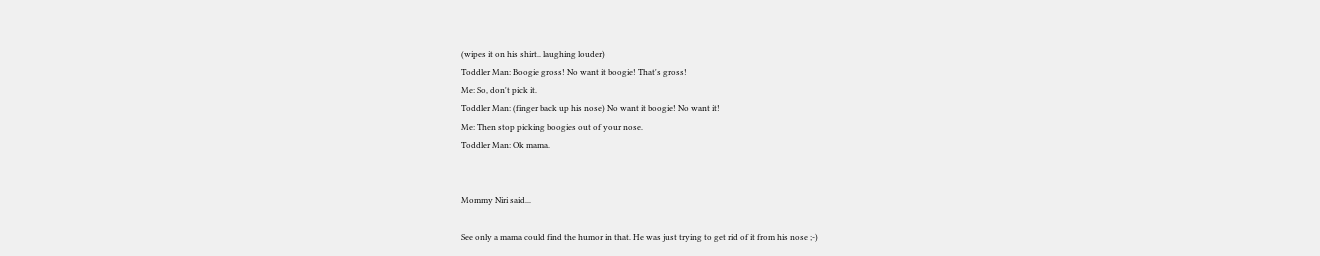(wipes it on his shirt.. laughing louder)
Toddler Man: Boogie gross! No want it boogie! That's gross!
Me: So, don't pick it.
Toddler Man: (finger back up his nose) No want it boogie! No want it!
Me: Then stop picking boogies out of your nose.
Toddler Man: Ok mama.


Mommy Niri said...

See only a mama could find the humor in that. He was just trying to get rid of it from his nose ;-)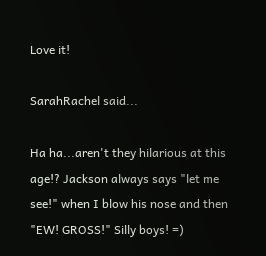Love it!

SarahRachel said...

Ha ha...aren't they hilarious at this age!? Jackson always says "let me see!" when I blow his nose and then "EW! GROSS!" Silly boys! =)